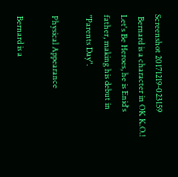Screenshot 20171219-023159
 Bernard is a character in OK K.O.! Let's Be Heroes, he is Enid's father, making his debut in "Parents Day".

Physical Appearance

Bernard is a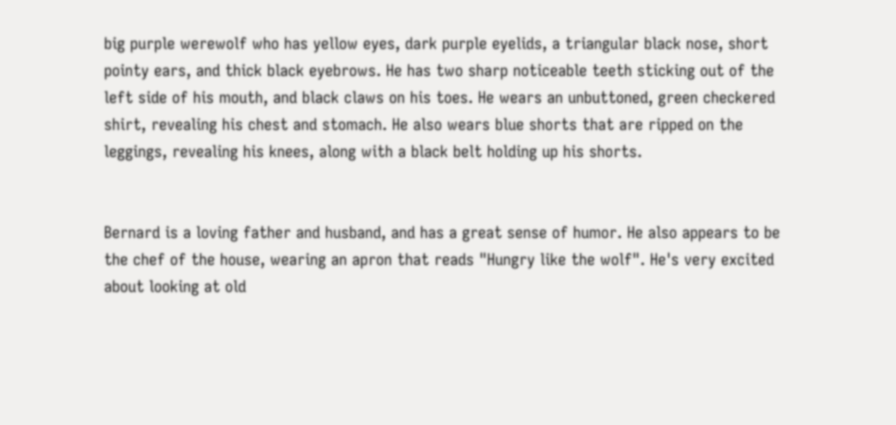big purple werewolf who has yellow eyes, dark purple eyelids, a triangular black nose, short pointy ears, and thick black eyebrows. He has two sharp noticeable teeth sticking out of the left side of his mouth, and black claws on his toes. He wears an unbuttoned, green checkered shirt, revealing his chest and stomach. He also wears blue shorts that are ripped on the leggings, revealing his knees, along with a black belt holding up his shorts.


Bernard is a loving father and husband, and has a great sense of humor. He also appears to be the chef of the house, wearing an apron that reads "Hungry like the wolf". He's very excited about looking at old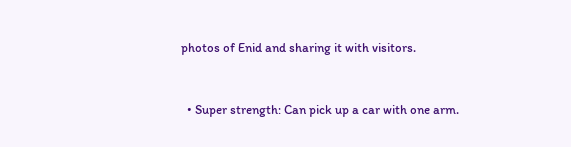photos of Enid and sharing it with visitors.


  • Super strength: Can pick up a car with one arm.